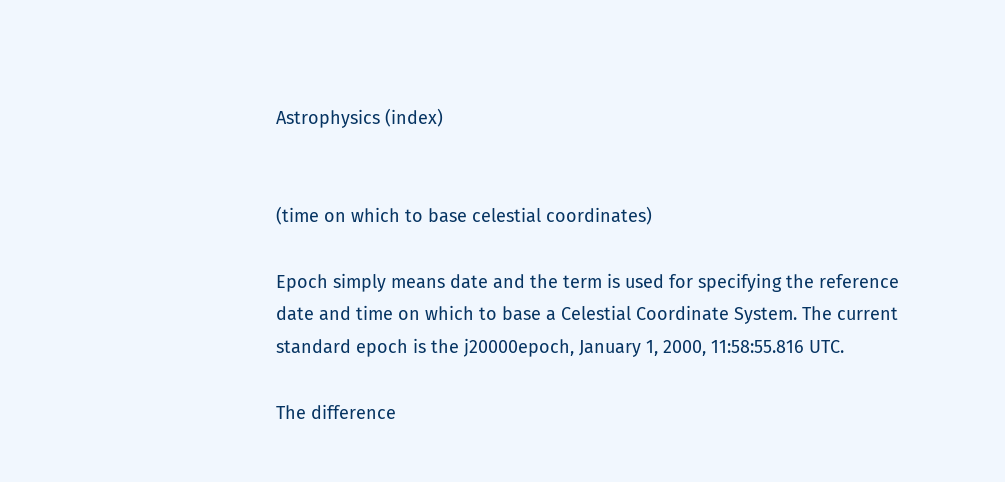Astrophysics (index)


(time on which to base celestial coordinates)

Epoch simply means date and the term is used for specifying the reference date and time on which to base a Celestial Coordinate System. The current standard epoch is the j20000epoch, January 1, 2000, 11:58:55.816 UTC.

The difference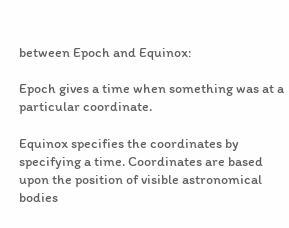between Epoch and Equinox:

Epoch gives a time when something was at a particular coordinate.

Equinox specifies the coordinates by specifying a time. Coordinates are based upon the position of visible astronomical bodies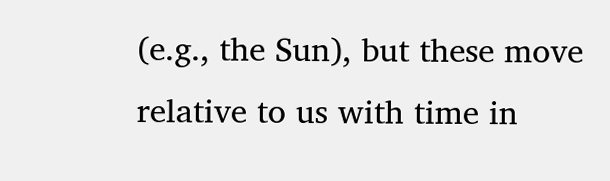(e.g., the Sun), but these move relative to us with time in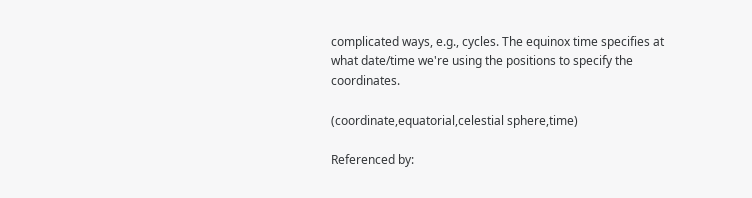complicated ways, e.g., cycles. The equinox time specifies at what date/time we're using the positions to specify the coordinates.

(coordinate,equatorial,celestial sphere,time)

Referenced by: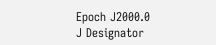Epoch J2000.0
J Designator